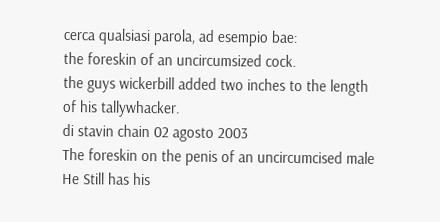cerca qualsiasi parola, ad esempio bae:
the foreskin of an uncircumsized cock.
the guys wickerbill added two inches to the length of his tallywhacker.
di stavin chain 02 agosto 2003
The foreskin on the penis of an uncircumcised male
He Still has his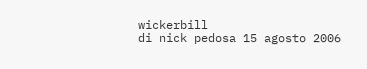wickerbill
di nick pedosa 15 agosto 2006